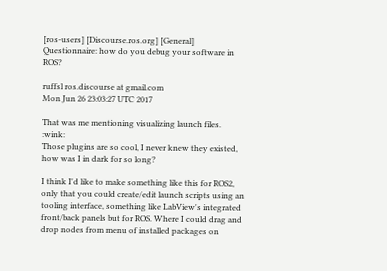[ros-users] [Discourse.ros.org] [General] Questionnaire: how do you debug your software in ROS?

ruffsl ros.discourse at gmail.com
Mon Jun 26 23:03:27 UTC 2017

That was me mentioning visualizing launch files. :wink:
Those plugins are so cool, I never knew they existed, how was I in dark for so long?

I think I'd like to make something like this for ROS2, only that you could create/edit launch scripts using an tooling interface, something like LabView's integrated front/back panels but for ROS. Where I could drag and drop nodes from menu of installed packages on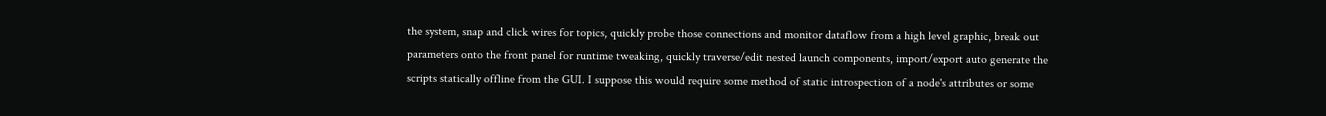the system, snap and click wires for topics, quickly probe those connections and monitor dataflow from a high level graphic, break out parameters onto the front panel for runtime tweaking, quickly traverse/edit nested launch components, import/export auto generate the scripts statically offline from the GUI. I suppose this would require some method of static introspection of a node's attributes or some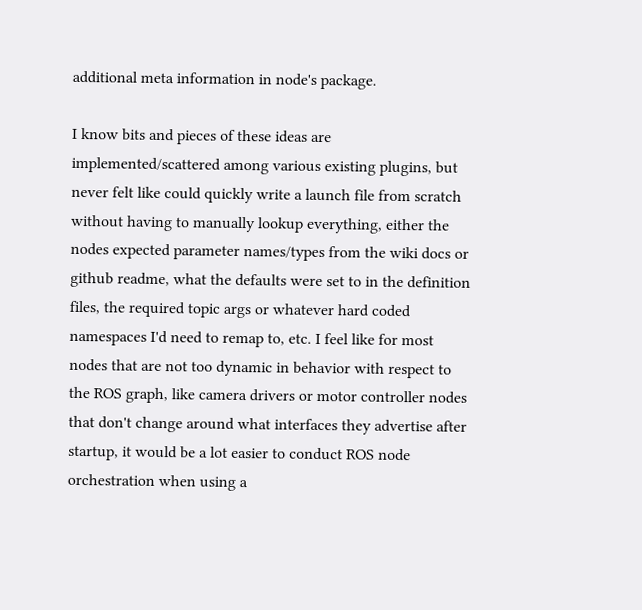additional meta information in node's package.

I know bits and pieces of these ideas are implemented/scattered among various existing plugins, but never felt like could quickly write a launch file from scratch without having to manually lookup everything, either the nodes expected parameter names/types from the wiki docs or github readme, what the defaults were set to in the definition files, the required topic args or whatever hard coded namespaces I'd need to remap to, etc. I feel like for most nodes that are not too dynamic in behavior with respect to the ROS graph, like camera drivers or motor controller nodes that don't change around what interfaces they advertise after startup, it would be a lot easier to conduct ROS node orchestration when using a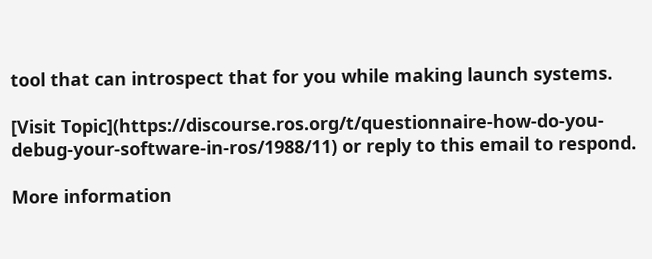tool that can introspect that for you while making launch systems.

[Visit Topic](https://discourse.ros.org/t/questionnaire-how-do-you-debug-your-software-in-ros/1988/11) or reply to this email to respond.

More information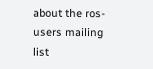about the ros-users mailing list